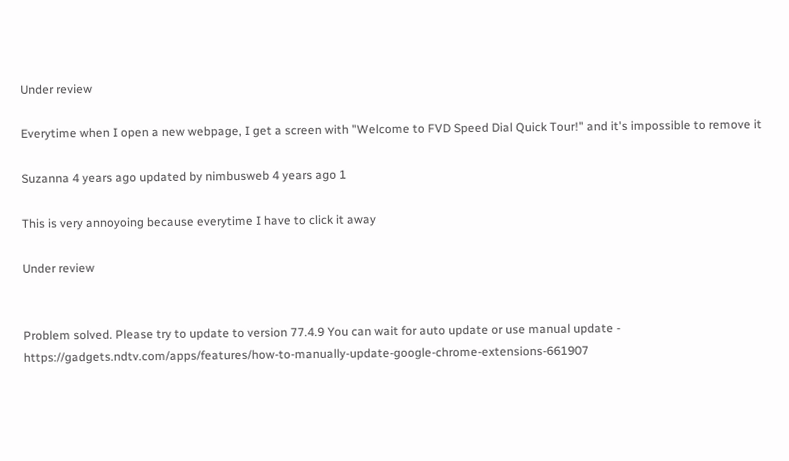Under review

Everytime when I open a new webpage, I get a screen with "Welcome to FVD Speed Dial Quick Tour!" and it's impossible to remove it

Suzanna 4 years ago updated by nimbusweb 4 years ago 1

This is very annoyoing because everytime I have to click it away

Under review


Problem solved. Please try to update to version 77.4.9 You can wait for auto update or use manual update - https://gadgets.ndtv.com/apps/features/how-to-manually-update-google-chrome-extensions-661907